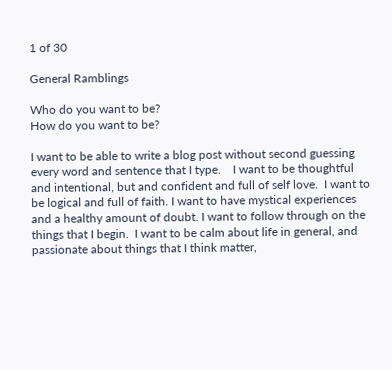1 of 30

General Ramblings

Who do you want to be?
How do you want to be?

I want to be able to write a blog post without second guessing every word and sentence that I type.    I want to be thoughtful and intentional, but and confident and full of self love.  I want to be logical and full of faith. I want to have mystical experiences and a healthy amount of doubt. I want to follow through on the things that I begin.  I want to be calm about life in general, and passionate about things that I think matter,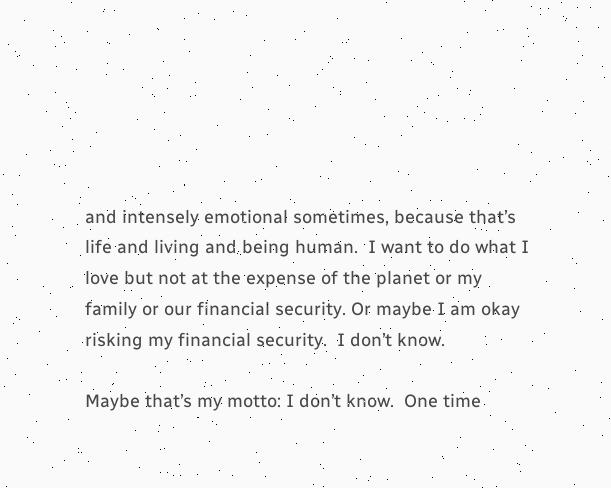and intensely emotional sometimes, because that’s life and living and being human.  I want to do what I love but not at the expense of the planet or my family or our financial security. Or maybe I am okay risking my financial security.  I don’t know.

Maybe that’s my motto: I don’t know.  One time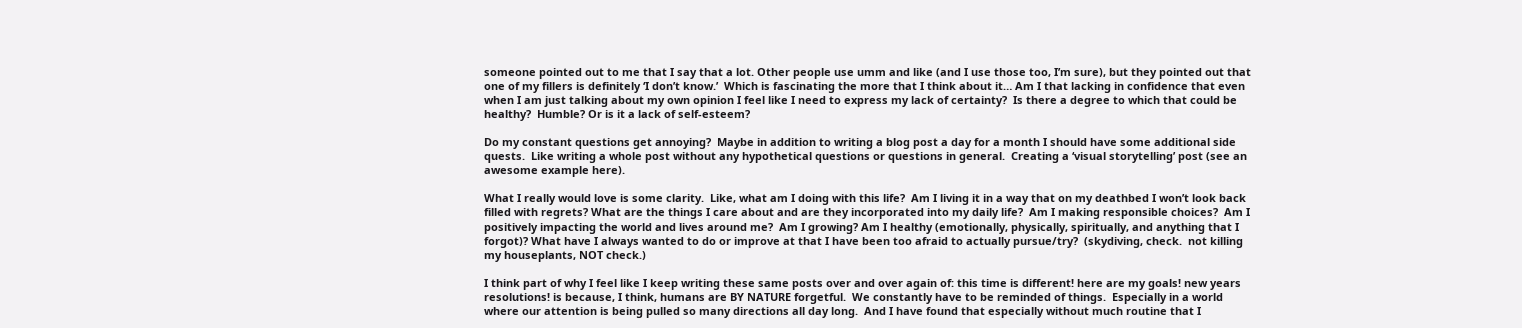someone pointed out to me that I say that a lot. Other people use umm and like (and I use those too, I’m sure), but they pointed out that one of my fillers is definitely ‘I don’t know.’  Which is fascinating the more that I think about it… Am I that lacking in confidence that even when I am just talking about my own opinion I feel like I need to express my lack of certainty?  Is there a degree to which that could be healthy?  Humble? Or is it a lack of self-esteem?

Do my constant questions get annoying?  Maybe in addition to writing a blog post a day for a month I should have some additional side quests.  Like writing a whole post without any hypothetical questions or questions in general.  Creating a ‘visual storytelling’ post (see an awesome example here).

What I really would love is some clarity.  Like, what am I doing with this life?  Am I living it in a way that on my deathbed I won’t look back filled with regrets? What are the things I care about and are they incorporated into my daily life?  Am I making responsible choices?  Am I positively impacting the world and lives around me?  Am I growing? Am I healthy (emotionally, physically, spiritually, and anything that I forgot)? What have I always wanted to do or improve at that I have been too afraid to actually pursue/try?  (skydiving, check.  not killing my houseplants, NOT check.)

I think part of why I feel like I keep writing these same posts over and over again of: this time is different! here are my goals! new years resolutions! is because, I think, humans are BY NATURE forgetful.  We constantly have to be reminded of things.  Especially in a world where our attention is being pulled so many directions all day long.  And I have found that especially without much routine that I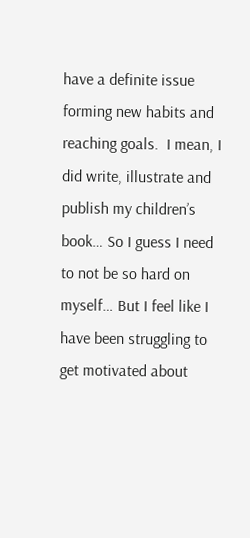have a definite issue forming new habits and reaching goals.  I mean, I did write, illustrate and publish my children’s book… So I guess I need to not be so hard on myself… But I feel like I have been struggling to get motivated about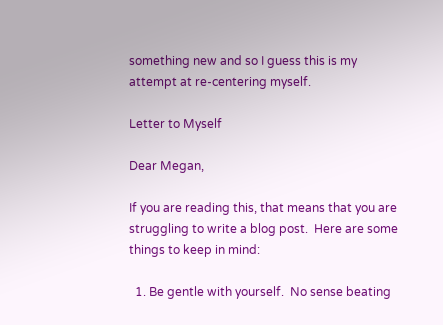something new and so I guess this is my attempt at re-centering myself.

Letter to Myself

Dear Megan,

If you are reading this, that means that you are struggling to write a blog post.  Here are some things to keep in mind:

  1. Be gentle with yourself.  No sense beating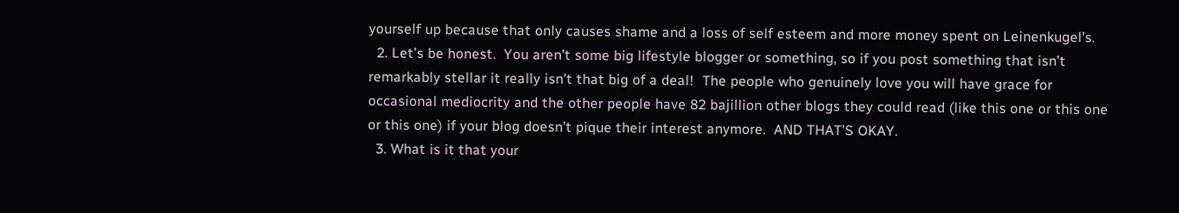yourself up because that only causes shame and a loss of self esteem and more money spent on Leinenkugel’s.
  2. Let’s be honest.  You aren’t some big lifestyle blogger or something, so if you post something that isn’t remarkably stellar it really isn’t that big of a deal!  The people who genuinely love you will have grace for occasional mediocrity and the other people have 82 bajillion other blogs they could read (like this one or this one or this one) if your blog doesn’t pique their interest anymore.  AND THAT’S OKAY.
  3. What is it that your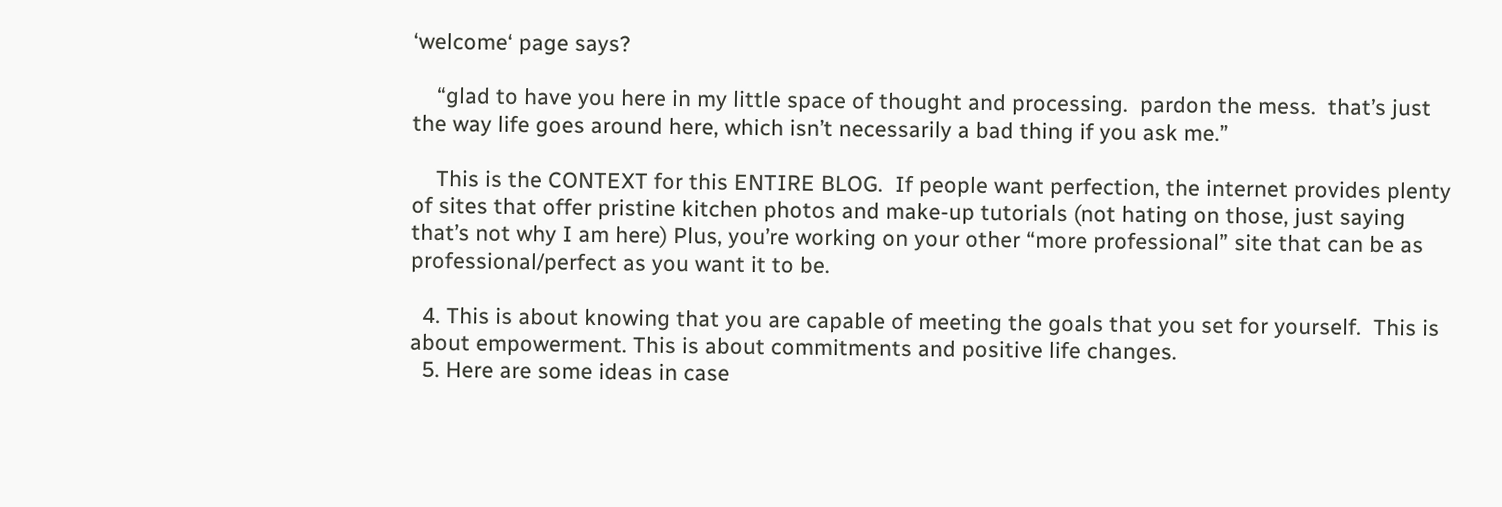‘welcome‘ page says?

    “glad to have you here in my little space of thought and processing.  pardon the mess.  that’s just the way life goes around here, which isn’t necessarily a bad thing if you ask me.”

    This is the CONTEXT for this ENTIRE BLOG.  If people want perfection, the internet provides plenty of sites that offer pristine kitchen photos and make-up tutorials (not hating on those, just saying that’s not why I am here) Plus, you’re working on your other “more professional” site that can be as professional/perfect as you want it to be.

  4. This is about knowing that you are capable of meeting the goals that you set for yourself.  This is about empowerment. This is about commitments and positive life changes.
  5. Here are some ideas in case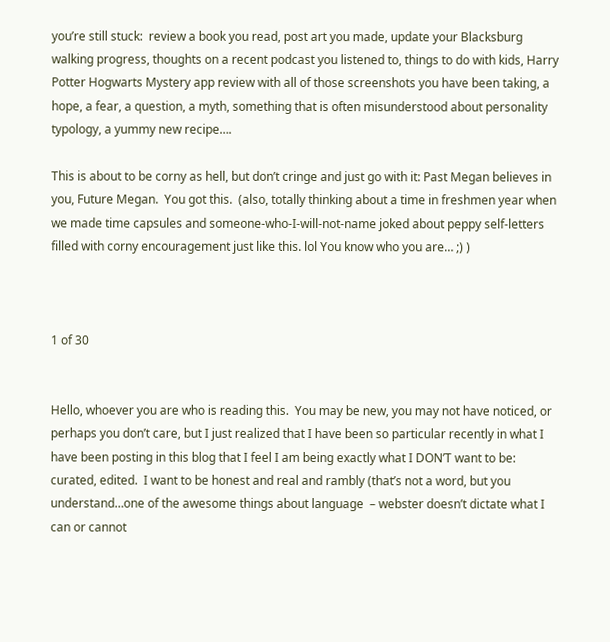you’re still stuck:  review a book you read, post art you made, update your Blacksburg walking progress, thoughts on a recent podcast you listened to, things to do with kids, Harry Potter Hogwarts Mystery app review with all of those screenshots you have been taking, a hope, a fear, a question, a myth, something that is often misunderstood about personality typology, a yummy new recipe….

This is about to be corny as hell, but don’t cringe and just go with it: Past Megan believes in you, Future Megan.  You got this.  (also, totally thinking about a time in freshmen year when we made time capsules and someone-who-I-will-not-name joked about peppy self-letters filled with corny encouragement just like this. lol You know who you are… ;) )



1 of 30


Hello, whoever you are who is reading this.  You may be new, you may not have noticed, or perhaps you don’t care, but I just realized that I have been so particular recently in what I have been posting in this blog that I feel I am being exactly what I DON’T want to be: curated, edited.  I want to be honest and real and rambly (that’s not a word, but you understand…one of the awesome things about language  – webster doesn’t dictate what I can or cannot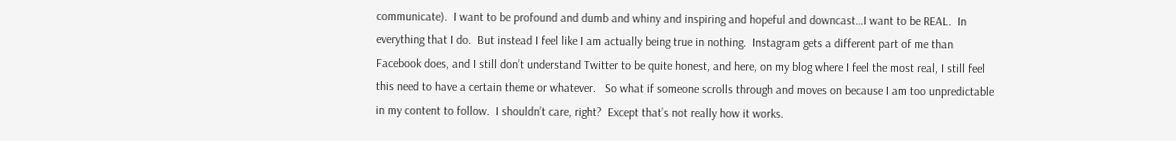communicate).  I want to be profound and dumb and whiny and inspiring and hopeful and downcast…I want to be REAL.  In everything that I do.  But instead I feel like I am actually being true in nothing.  Instagram gets a different part of me than Facebook does, and I still don’t understand Twitter to be quite honest, and here, on my blog where I feel the most real, I still feel this need to have a certain theme or whatever.   So what if someone scrolls through and moves on because I am too unpredictable in my content to follow.  I shouldn’t care, right?  Except that’s not really how it works.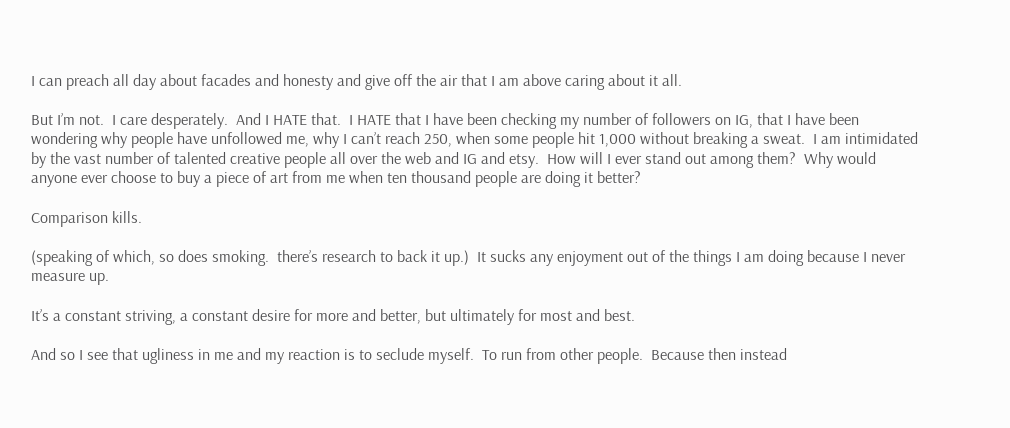I can preach all day about facades and honesty and give off the air that I am above caring about it all.

But I’m not.  I care desperately.  And I HATE that.  I HATE that I have been checking my number of followers on IG, that I have been wondering why people have unfollowed me, why I can’t reach 250, when some people hit 1,000 without breaking a sweat.  I am intimidated by the vast number of talented creative people all over the web and IG and etsy.  How will I ever stand out among them?  Why would anyone ever choose to buy a piece of art from me when ten thousand people are doing it better?

Comparison kills.

(speaking of which, so does smoking.  there’s research to back it up.)  It sucks any enjoyment out of the things I am doing because I never measure up.

It’s a constant striving, a constant desire for more and better, but ultimately for most and best.

And so I see that ugliness in me and my reaction is to seclude myself.  To run from other people.  Because then instead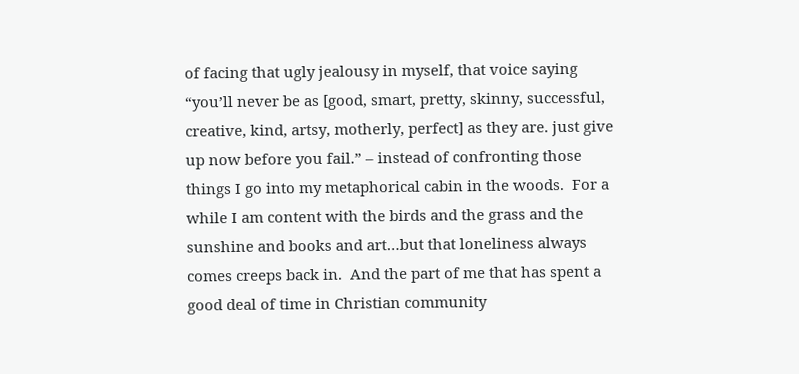of facing that ugly jealousy in myself, that voice saying “you’ll never be as [good, smart, pretty, skinny, successful, creative, kind, artsy, motherly, perfect] as they are. just give up now before you fail.” – instead of confronting those things I go into my metaphorical cabin in the woods.  For a while I am content with the birds and the grass and the sunshine and books and art…but that loneliness always comes creeps back in.  And the part of me that has spent a good deal of time in Christian community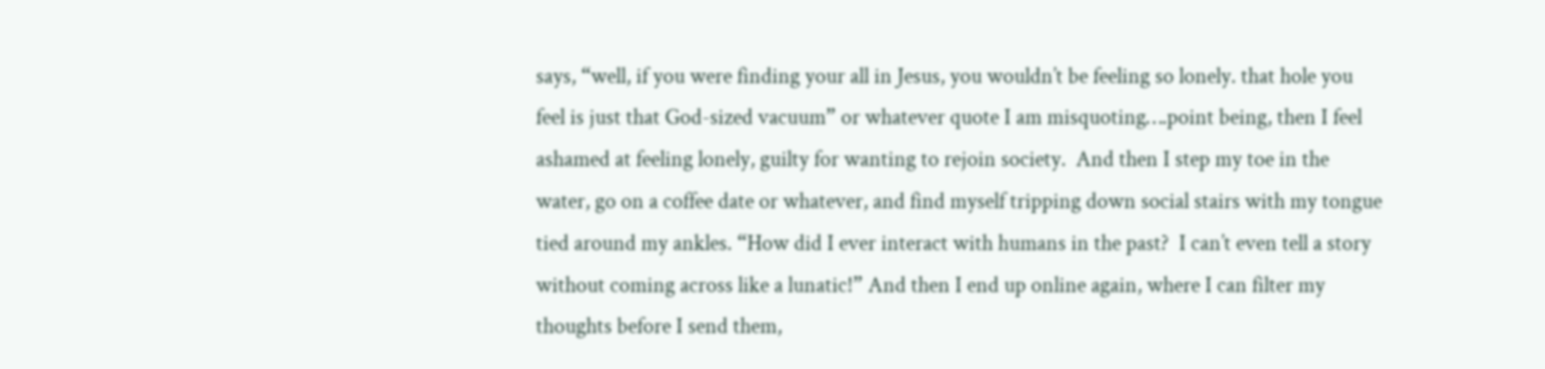says, “well, if you were finding your all in Jesus, you wouldn’t be feeling so lonely. that hole you feel is just that God-sized vacuum” or whatever quote I am misquoting….point being, then I feel ashamed at feeling lonely, guilty for wanting to rejoin society.  And then I step my toe in the water, go on a coffee date or whatever, and find myself tripping down social stairs with my tongue tied around my ankles. “How did I ever interact with humans in the past?  I can’t even tell a story without coming across like a lunatic!” And then I end up online again, where I can filter my thoughts before I send them,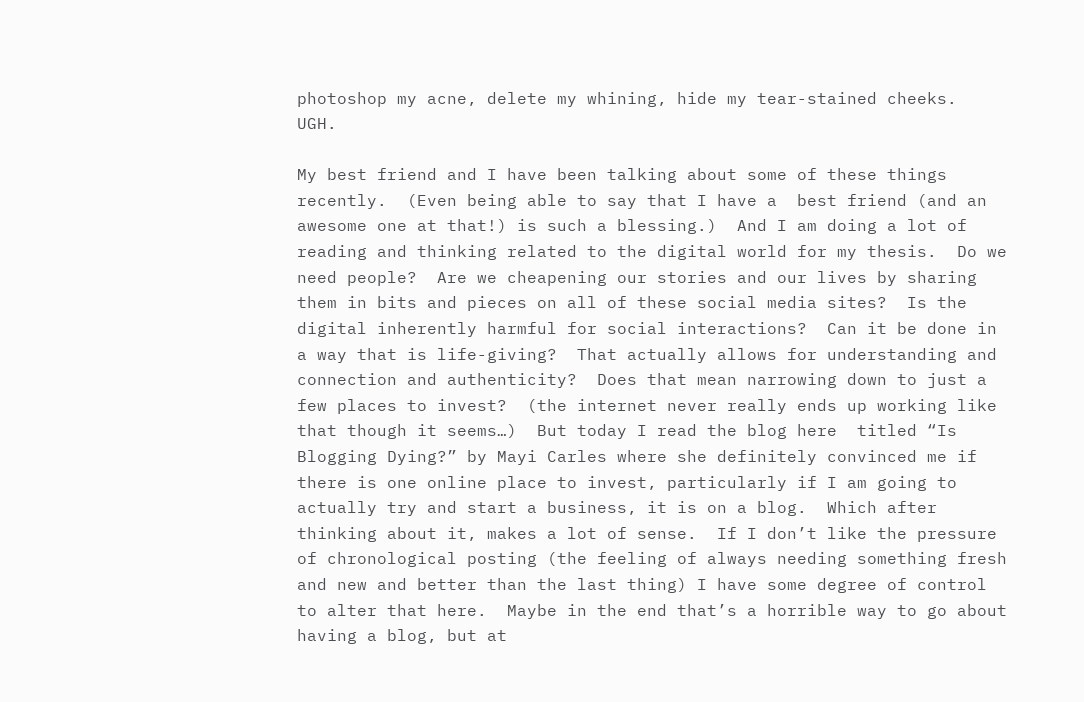photoshop my acne, delete my whining, hide my tear-stained cheeks.  UGH.

My best friend and I have been talking about some of these things recently.  (Even being able to say that I have a  best friend (and an awesome one at that!) is such a blessing.)  And I am doing a lot of reading and thinking related to the digital world for my thesis.  Do we need people?  Are we cheapening our stories and our lives by sharing them in bits and pieces on all of these social media sites?  Is the digital inherently harmful for social interactions?  Can it be done in a way that is life-giving?  That actually allows for understanding and connection and authenticity?  Does that mean narrowing down to just a few places to invest?  (the internet never really ends up working like that though it seems…)  But today I read the blog here  titled “Is Blogging Dying?” by Mayi Carles where she definitely convinced me if there is one online place to invest, particularly if I am going to actually try and start a business, it is on a blog.  Which after thinking about it, makes a lot of sense.  If I don’t like the pressure of chronological posting (the feeling of always needing something fresh and new and better than the last thing) I have some degree of control to alter that here.  Maybe in the end that’s a horrible way to go about having a blog, but at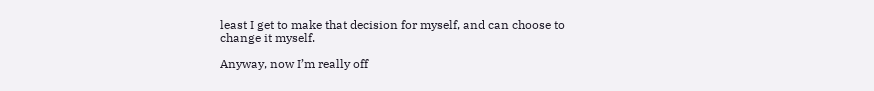least I get to make that decision for myself, and can choose to change it myself.

Anyway, now I’m really off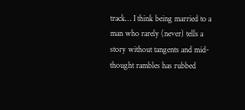track… I think being married to a man who rarely (never) tells a story without tangents and mid-thought rambles has rubbed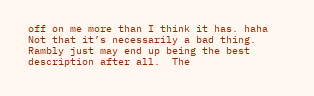off on me more than I think it has. haha  Not that it’s necessarily a bad thing.  Rambly just may end up being the best description after all.  The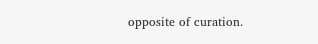opposite of curation.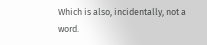Which is also, incidentally, not a word.